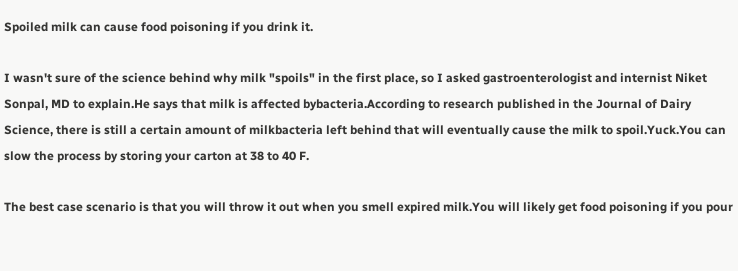Spoiled milk can cause food poisoning if you drink it.

I wasn't sure of the science behind why milk "spoils" in the first place, so I asked gastroenterologist and internist Niket Sonpal, MD to explain.He says that milk is affected bybacteria.According to research published in the Journal of Dairy Science, there is still a certain amount of milkbacteria left behind that will eventually cause the milk to spoil.Yuck.You can slow the process by storing your carton at 38 to 40 F.

The best case scenario is that you will throw it out when you smell expired milk.You will likely get food poisoning if you pour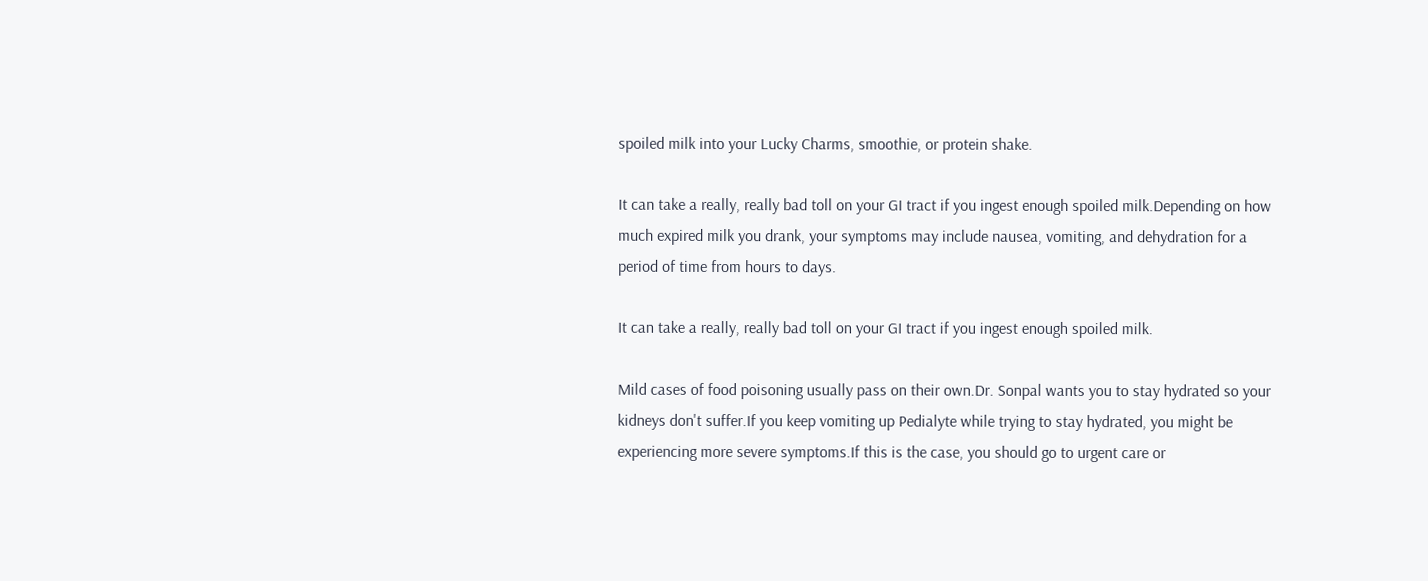spoiled milk into your Lucky Charms, smoothie, or protein shake.

It can take a really, really bad toll on your GI tract if you ingest enough spoiled milk.Depending on how much expired milk you drank, your symptoms may include nausea, vomiting, and dehydration for a period of time from hours to days.

It can take a really, really bad toll on your GI tract if you ingest enough spoiled milk.

Mild cases of food poisoning usually pass on their own.Dr. Sonpal wants you to stay hydrated so your kidneys don't suffer.If you keep vomiting up Pedialyte while trying to stay hydrated, you might be experiencing more severe symptoms.If this is the case, you should go to urgent care or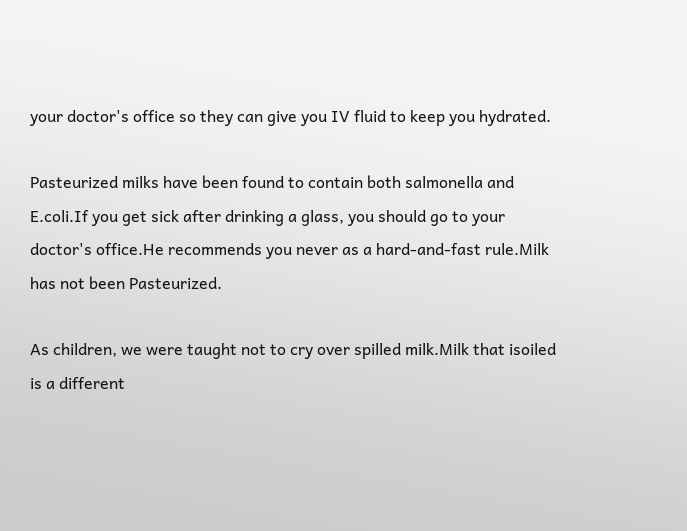your doctor's office so they can give you IV fluid to keep you hydrated.

Pasteurized milks have been found to contain both salmonella and E.coli.If you get sick after drinking a glass, you should go to your doctor's office.He recommends you never as a hard-and-fast rule.Milk has not been Pasteurized.

As children, we were taught not to cry over spilled milk.Milk that isoiled is a different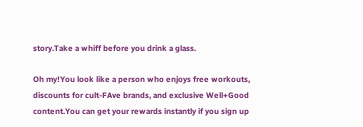story.Take a whiff before you drink a glass.

Oh my!You look like a person who enjoys free workouts, discounts for cult-FAve brands, and exclusive Well+Good content.You can get your rewards instantly if you sign up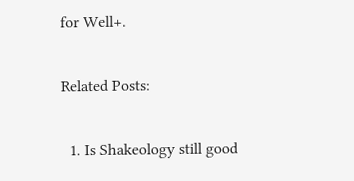for Well+.

Related Posts:

  1. Is Shakeology still good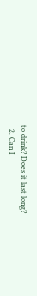to drink? Does it last long?
  2. Can I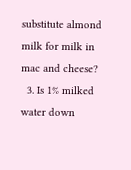substitute almond milk for milk in mac and cheese?
  3. Is 1% milked water down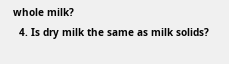whole milk?
  4. Is dry milk the same as milk solids?